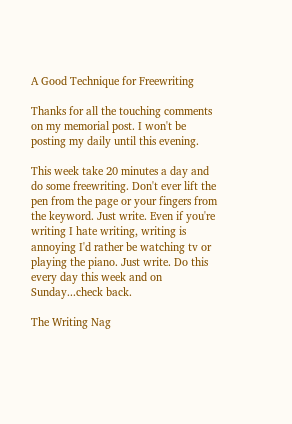A Good Technique for Freewriting

Thanks for all the touching comments on my memorial post. I won't be posting my daily until this evening.

This week take 20 minutes a day and do some freewriting. Don't ever lift the pen from the page or your fingers from the keyword. Just write. Even if you're writing I hate writing, writing is annoying I'd rather be watching tv or playing the piano. Just write. Do this every day this week and on Sunday...check back.

The Writing Nag